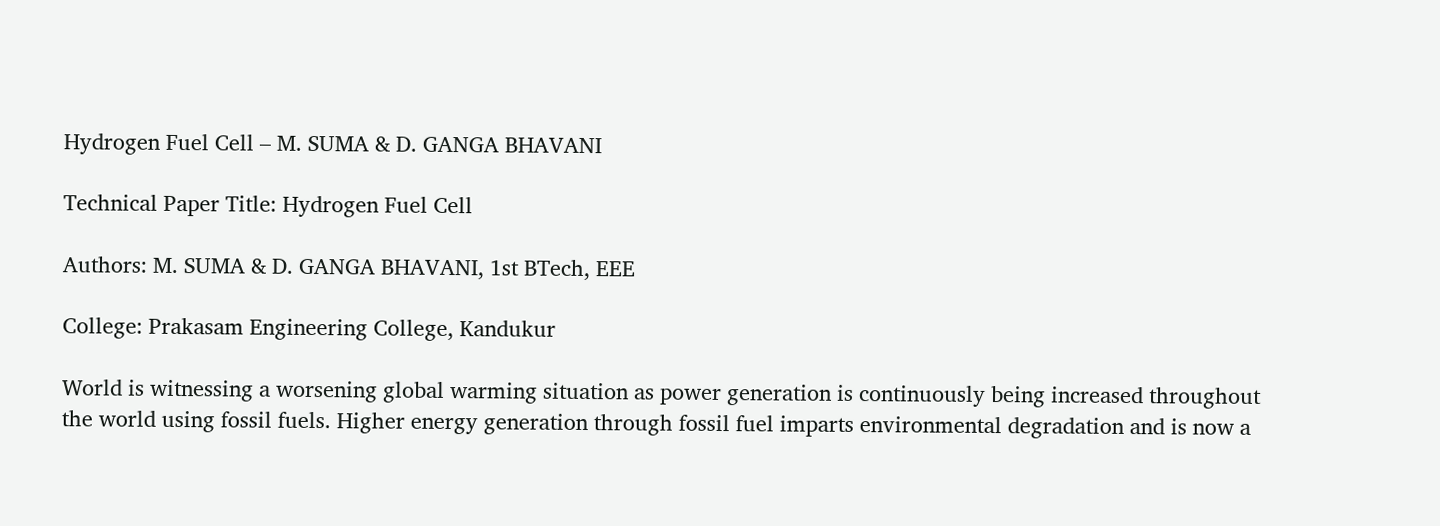Hydrogen Fuel Cell – M. SUMA & D. GANGA BHAVANI

Technical Paper Title: Hydrogen Fuel Cell

Authors: M. SUMA & D. GANGA BHAVANI, 1st BTech, EEE

College: Prakasam Engineering College, Kandukur

World is witnessing a worsening global warming situation as power generation is continuously being increased throughout the world using fossil fuels. Higher energy generation through fossil fuel imparts environmental degradation and is now a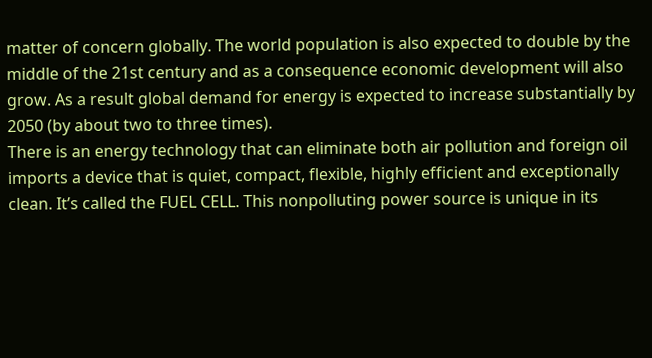matter of concern globally. The world population is also expected to double by the middle of the 21st century and as a consequence economic development will also grow. As a result global demand for energy is expected to increase substantially by 2050 (by about two to three times).
There is an energy technology that can eliminate both air pollution and foreign oil imports a device that is quiet, compact, flexible, highly efficient and exceptionally clean. It’s called the FUEL CELL. This nonpolluting power source is unique in its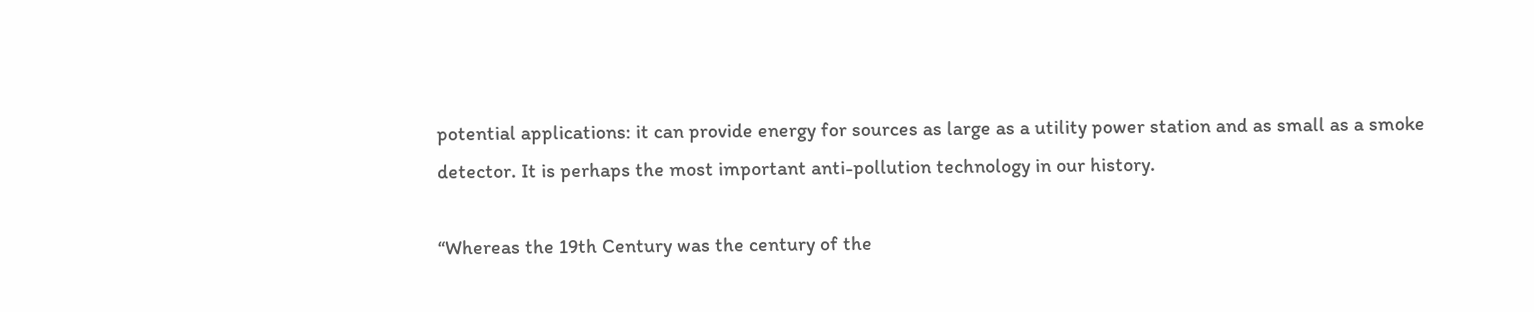potential applications: it can provide energy for sources as large as a utility power station and as small as a smoke detector. It is perhaps the most important anti-pollution technology in our history.

“Whereas the 19th Century was the century of the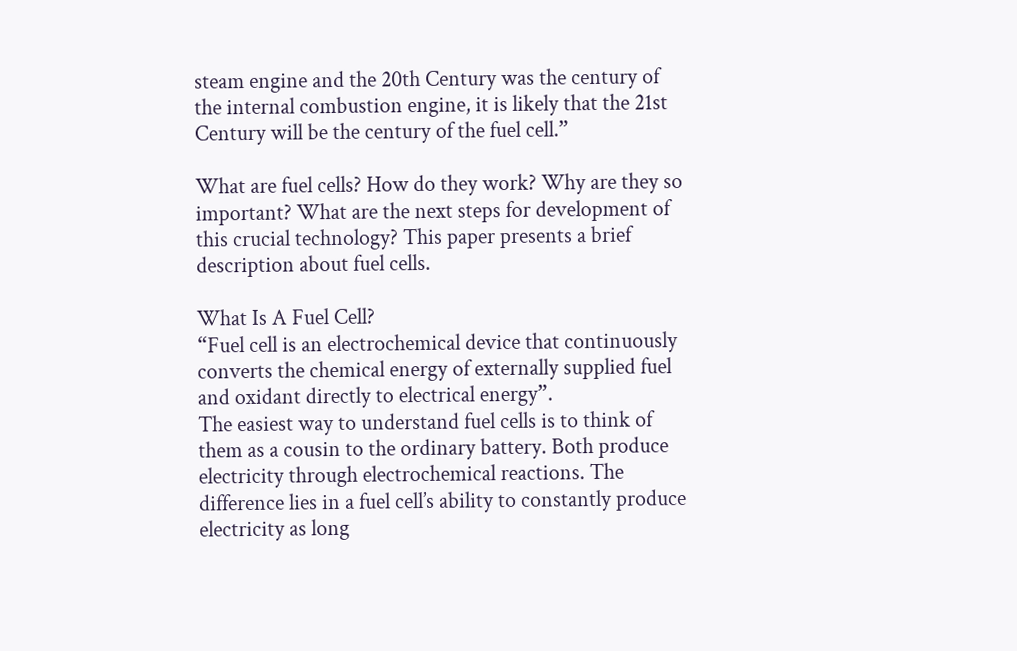steam engine and the 20th Century was the century of the internal combustion engine, it is likely that the 21st Century will be the century of the fuel cell.”

What are fuel cells? How do they work? Why are they so important? What are the next steps for development of this crucial technology? This paper presents a brief description about fuel cells.

What Is A Fuel Cell?
“Fuel cell is an electrochemical device that continuously converts the chemical energy of externally supplied fuel and oxidant directly to electrical energy”.
The easiest way to understand fuel cells is to think of them as a cousin to the ordinary battery. Both produce electricity through electrochemical reactions. The difference lies in a fuel cell’s ability to constantly produce electricity as long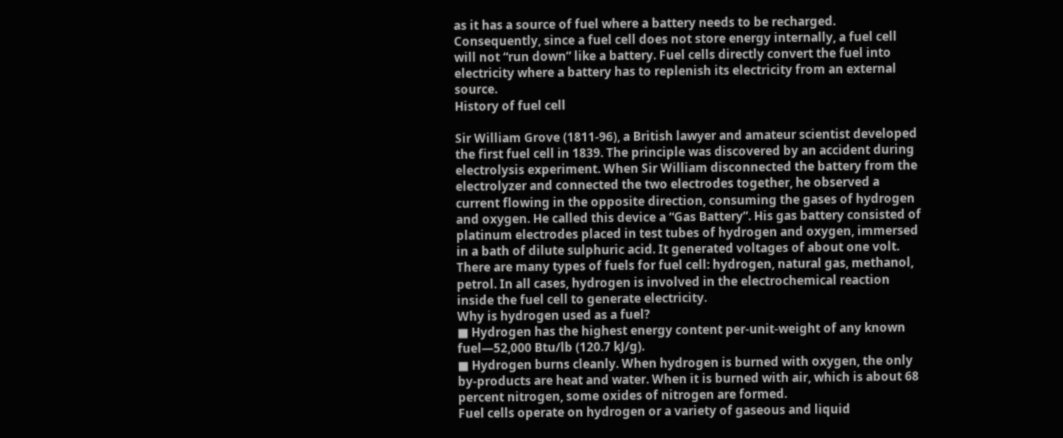as it has a source of fuel where a battery needs to be recharged. Consequently, since a fuel cell does not store energy internally, a fuel cell will not “run down” like a battery. Fuel cells directly convert the fuel into electricity where a battery has to replenish its electricity from an external source.
History of fuel cell

Sir William Grove (1811-96), a British lawyer and amateur scientist developed the first fuel cell in 1839. The principle was discovered by an accident during electrolysis experiment. When Sir William disconnected the battery from the electrolyzer and connected the two electrodes together, he observed a current flowing in the opposite direction, consuming the gases of hydrogen and oxygen. He called this device a “Gas Battery”. His gas battery consisted of platinum electrodes placed in test tubes of hydrogen and oxygen, immersed in a bath of dilute sulphuric acid. It generated voltages of about one volt.
There are many types of fuels for fuel cell: hydrogen, natural gas, methanol, petrol. In all cases, hydrogen is involved in the electrochemical reaction inside the fuel cell to generate electricity.
Why is hydrogen used as a fuel?
■ Hydrogen has the highest energy content per-unit-weight of any known fuel—52,000 Btu/lb (120.7 kJ/g).
■ Hydrogen burns cleanly. When hydrogen is burned with oxygen, the only by-products are heat and water. When it is burned with air, which is about 68 percent nitrogen, some oxides of nitrogen are formed.
Fuel cells operate on hydrogen or a variety of gaseous and liquid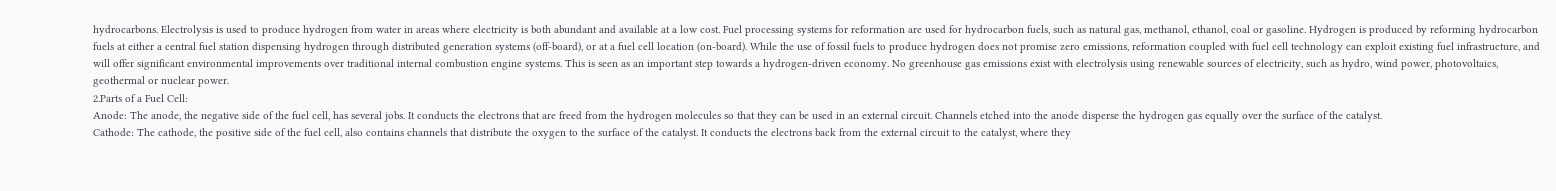hydrocarbons. Electrolysis is used to produce hydrogen from water in areas where electricity is both abundant and available at a low cost. Fuel processing systems for reformation are used for hydrocarbon fuels, such as natural gas, methanol, ethanol, coal or gasoline. Hydrogen is produced by reforming hydrocarbon fuels at either a central fuel station dispensing hydrogen through distributed generation systems (off-board), or at a fuel cell location (on-board). While the use of fossil fuels to produce hydrogen does not promise zero emissions, reformation coupled with fuel cell technology can exploit existing fuel infrastructure, and will offer significant environmental improvements over traditional internal combustion engine systems. This is seen as an important step towards a hydrogen-driven economy. No greenhouse gas emissions exist with electrolysis using renewable sources of electricity, such as hydro, wind power, photovoltaics, geothermal or nuclear power.
2.Parts of a Fuel Cell:
Anode: The anode, the negative side of the fuel cell, has several jobs. It conducts the electrons that are freed from the hydrogen molecules so that they can be used in an external circuit. Channels etched into the anode disperse the hydrogen gas equally over the surface of the catalyst.
Cathode: The cathode, the positive side of the fuel cell, also contains channels that distribute the oxygen to the surface of the catalyst. It conducts the electrons back from the external circuit to the catalyst, where they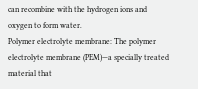can recombine with the hydrogen ions and oxygen to form water.
Polymer electrolyte membrane: The polymer electrolyte membrane (PEM)—a specially treated material that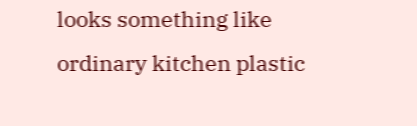looks something like ordinary kitchen plastic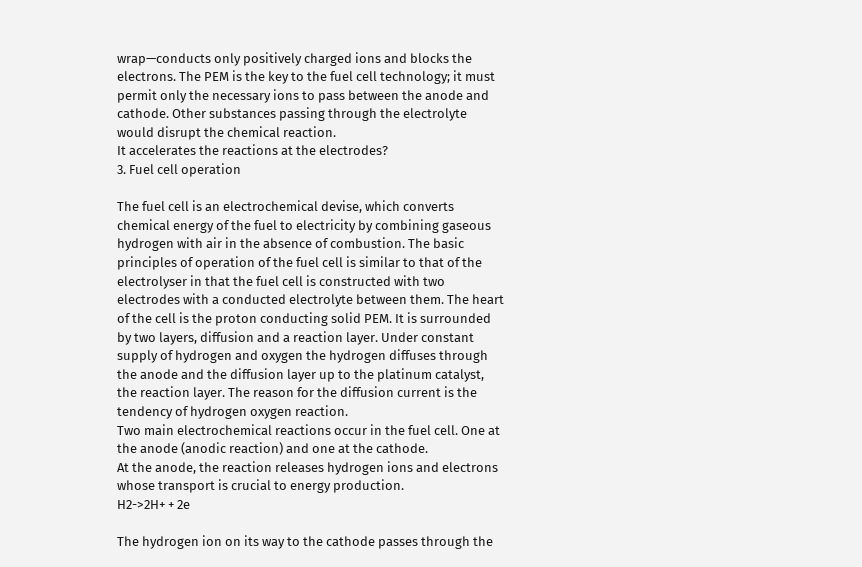wrap—conducts only positively charged ions and blocks the electrons. The PEM is the key to the fuel cell technology; it must permit only the necessary ions to pass between the anode and cathode. Other substances passing through the electrolyte would disrupt the chemical reaction.
It accelerates the reactions at the electrodes?
3. Fuel cell operation

The fuel cell is an electrochemical devise, which converts chemical energy of the fuel to electricity by combining gaseous hydrogen with air in the absence of combustion. The basic principles of operation of the fuel cell is similar to that of the electrolyser in that the fuel cell is constructed with two electrodes with a conducted electrolyte between them. The heart of the cell is the proton conducting solid PEM. It is surrounded by two layers, diffusion and a reaction layer. Under constant supply of hydrogen and oxygen the hydrogen diffuses through the anode and the diffusion layer up to the platinum catalyst, the reaction layer. The reason for the diffusion current is the tendency of hydrogen oxygen reaction.
Two main electrochemical reactions occur in the fuel cell. One at the anode (anodic reaction) and one at the cathode.
At the anode, the reaction releases hydrogen ions and electrons whose transport is crucial to energy production.
H2->2H+ + 2e

The hydrogen ion on its way to the cathode passes through the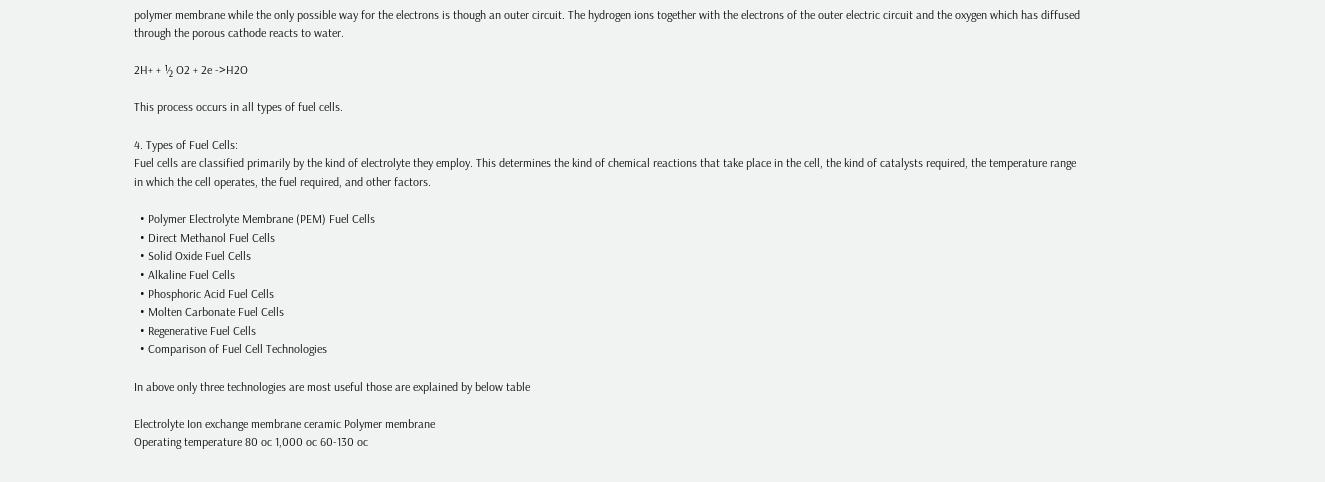polymer membrane while the only possible way for the electrons is though an outer circuit. The hydrogen ions together with the electrons of the outer electric circuit and the oxygen which has diffused through the porous cathode reacts to water.

2H+ + ½ O2 + 2e ->H2O

This process occurs in all types of fuel cells.

4. Types of Fuel Cells:
Fuel cells are classified primarily by the kind of electrolyte they employ. This determines the kind of chemical reactions that take place in the cell, the kind of catalysts required, the temperature range in which the cell operates, the fuel required, and other factors.

  • Polymer Electrolyte Membrane (PEM) Fuel Cells
  • Direct Methanol Fuel Cells
  • Solid Oxide Fuel Cells
  • Alkaline Fuel Cells
  • Phosphoric Acid Fuel Cells
  • Molten Carbonate Fuel Cells
  • Regenerative Fuel Cells
  • Comparison of Fuel Cell Technologies

In above only three technologies are most useful those are explained by below table

Electrolyte Ion exchange membrane ceramic Polymer membrane
Operating temperature 80 oc 1,000 oc 60-130 oc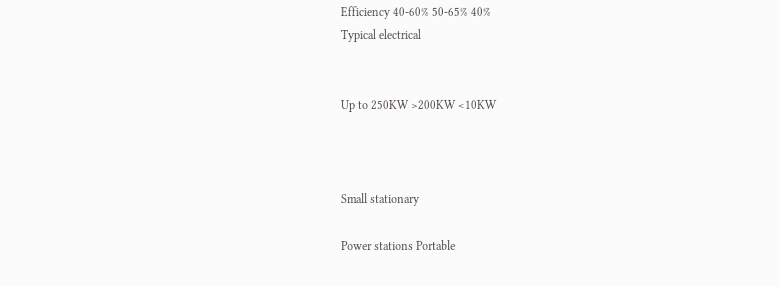Efficiency 40-60% 50-65% 40%
Typical electrical


Up to 250KW >200KW <10KW



Small stationary

Power stations Portable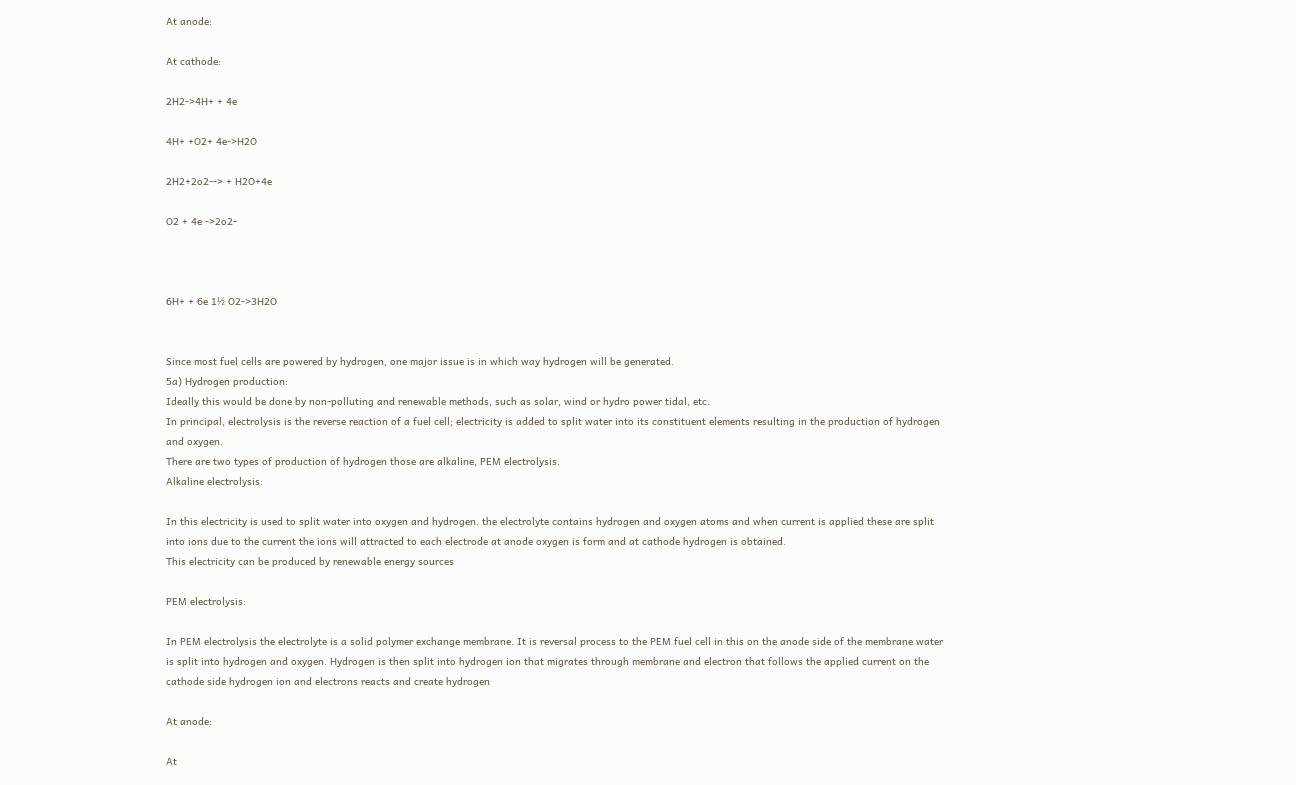At anode:

At cathode:

2H2->4H+ + 4e

4H+ +O2+ 4e->H2O

2H2+2o2--> + H2O+4e

O2 + 4e ->2o2-



6H+ + 6e 1½ O2->3H2O


Since most fuel cells are powered by hydrogen, one major issue is in which way hydrogen will be generated.
5a) Hydrogen production:
Ideally this would be done by non-polluting and renewable methods, such as solar, wind or hydro power tidal, etc.
In principal, electrolysis is the reverse reaction of a fuel cell; electricity is added to split water into its constituent elements resulting in the production of hydrogen and oxygen.
There are two types of production of hydrogen those are alkaline, PEM electrolysis.
Alkaline electrolysis:

In this electricity is used to split water into oxygen and hydrogen. the electrolyte contains hydrogen and oxygen atoms and when current is applied these are split into ions due to the current the ions will attracted to each electrode at anode oxygen is form and at cathode hydrogen is obtained.
This electricity can be produced by renewable energy sources

PEM electrolysis:

In PEM electrolysis the electrolyte is a solid polymer exchange membrane. It is reversal process to the PEM fuel cell in this on the anode side of the membrane water is split into hydrogen and oxygen. Hydrogen is then split into hydrogen ion that migrates through membrane and electron that follows the applied current on the cathode side hydrogen ion and electrons reacts and create hydrogen

At anode:

At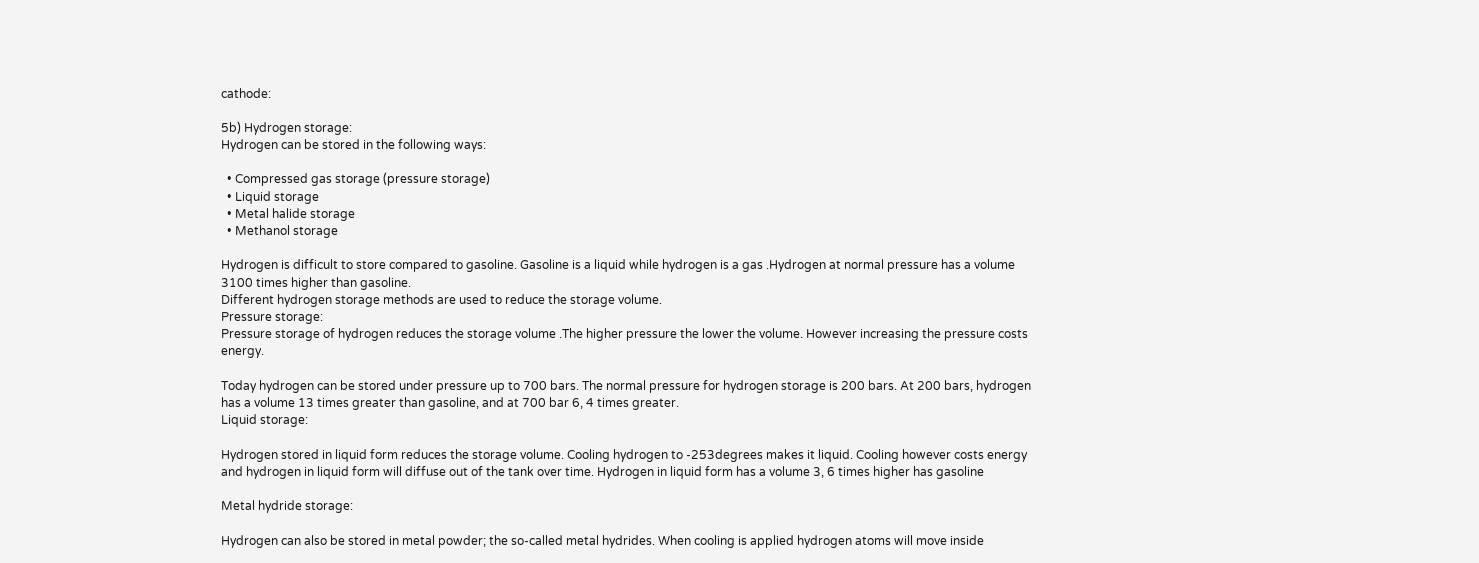cathode:

5b) Hydrogen storage:
Hydrogen can be stored in the following ways:

  • Compressed gas storage (pressure storage)
  • Liquid storage
  • Metal halide storage
  • Methanol storage

Hydrogen is difficult to store compared to gasoline. Gasoline is a liquid while hydrogen is a gas .Hydrogen at normal pressure has a volume 3100 times higher than gasoline.
Different hydrogen storage methods are used to reduce the storage volume.
Pressure storage:
Pressure storage of hydrogen reduces the storage volume .The higher pressure the lower the volume. However increasing the pressure costs energy.

Today hydrogen can be stored under pressure up to 700 bars. The normal pressure for hydrogen storage is 200 bars. At 200 bars, hydrogen has a volume 13 times greater than gasoline, and at 700 bar 6, 4 times greater.
Liquid storage:

Hydrogen stored in liquid form reduces the storage volume. Cooling hydrogen to -253degrees makes it liquid. Cooling however costs energy and hydrogen in liquid form will diffuse out of the tank over time. Hydrogen in liquid form has a volume 3, 6 times higher has gasoline

Metal hydride storage:

Hydrogen can also be stored in metal powder; the so-called metal hydrides. When cooling is applied hydrogen atoms will move inside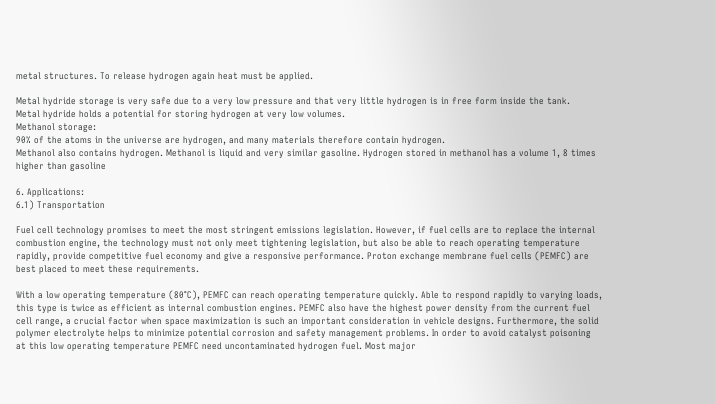metal structures. To release hydrogen again heat must be applied.

Metal hydride storage is very safe due to a very low pressure and that very little hydrogen is in free form inside the tank.
Metal hydride holds a potential for storing hydrogen at very low volumes.
Methanol storage:
90% of the atoms in the universe are hydrogen, and many materials therefore contain hydrogen.
Methanol also contains hydrogen. Methanol is liquid and very similar gasoline. Hydrogen stored in methanol has a volume 1, 8 times higher than gasoline

6. Applications:
6.1) Transportation

Fuel cell technology promises to meet the most stringent emissions legislation. However, if fuel cells are to replace the internal combustion engine, the technology must not only meet tightening legislation, but also be able to reach operating temperature rapidly, provide competitive fuel economy and give a responsive performance. Proton exchange membrane fuel cells (PEMFC) are best placed to meet these requirements.

With a low operating temperature (80°C), PEMFC can reach operating temperature quickly. Able to respond rapidly to varying loads, this type is twice as efficient as internal combustion engines. PEMFC also have the highest power density from the current fuel cell range, a crucial factor when space maximization is such an important consideration in vehicle designs. Furthermore, the solid polymer electrolyte helps to minimize potential corrosion and safety management problems. In order to avoid catalyst poisoning at this low operating temperature PEMFC need uncontaminated hydrogen fuel. Most major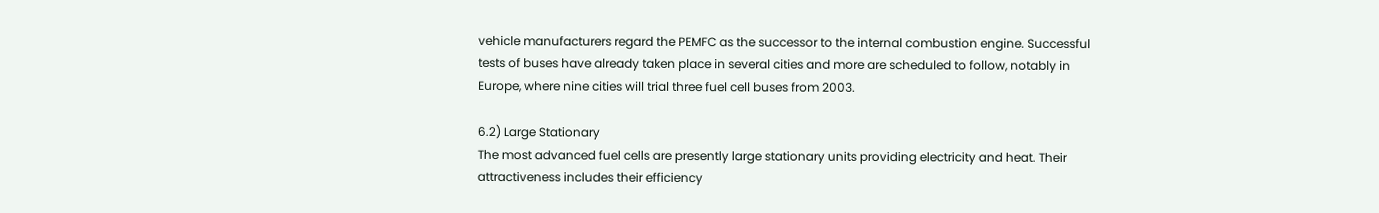vehicle manufacturers regard the PEMFC as the successor to the internal combustion engine. Successful tests of buses have already taken place in several cities and more are scheduled to follow, notably in Europe, where nine cities will trial three fuel cell buses from 2003.

6.2) Large Stationary
The most advanced fuel cells are presently large stationary units providing electricity and heat. Their attractiveness includes their efficiency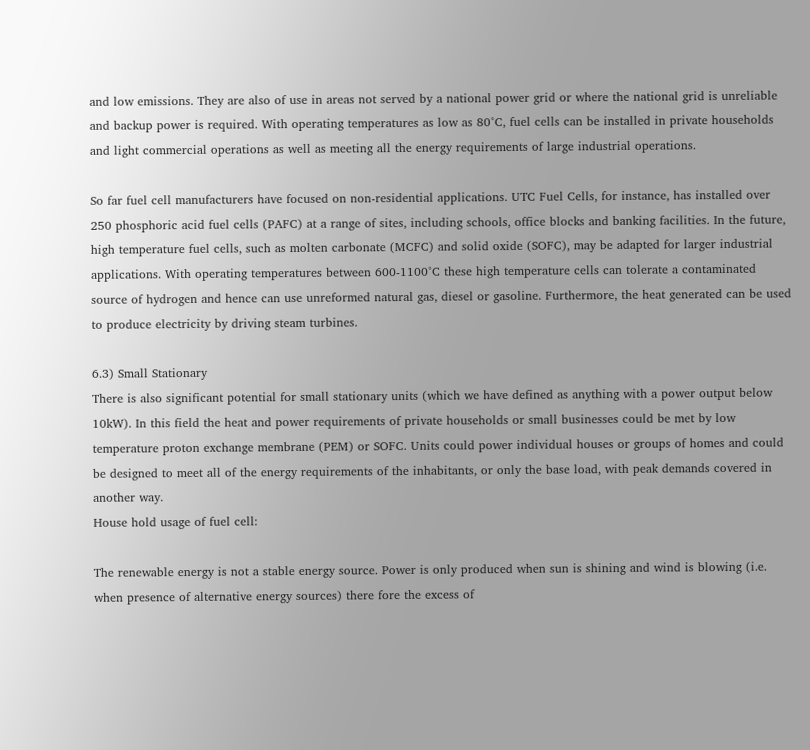and low emissions. They are also of use in areas not served by a national power grid or where the national grid is unreliable and backup power is required. With operating temperatures as low as 80°C, fuel cells can be installed in private households and light commercial operations as well as meeting all the energy requirements of large industrial operations.

So far fuel cell manufacturers have focused on non-residential applications. UTC Fuel Cells, for instance, has installed over 250 phosphoric acid fuel cells (PAFC) at a range of sites, including schools, office blocks and banking facilities. In the future, high temperature fuel cells, such as molten carbonate (MCFC) and solid oxide (SOFC), may be adapted for larger industrial applications. With operating temperatures between 600-1100°C these high temperature cells can tolerate a contaminated source of hydrogen and hence can use unreformed natural gas, diesel or gasoline. Furthermore, the heat generated can be used to produce electricity by driving steam turbines.

6.3) Small Stationary
There is also significant potential for small stationary units (which we have defined as anything with a power output below 10kW). In this field the heat and power requirements of private households or small businesses could be met by low temperature proton exchange membrane (PEM) or SOFC. Units could power individual houses or groups of homes and could be designed to meet all of the energy requirements of the inhabitants, or only the base load, with peak demands covered in another way.
House hold usage of fuel cell:

The renewable energy is not a stable energy source. Power is only produced when sun is shining and wind is blowing (i.e. when presence of alternative energy sources) there fore the excess of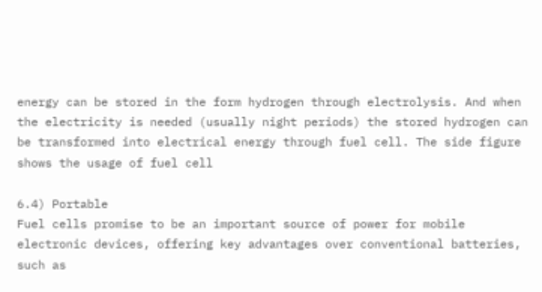energy can be stored in the form hydrogen through electrolysis. And when the electricity is needed (usually night periods) the stored hydrogen can be transformed into electrical energy through fuel cell. The side figure shows the usage of fuel cell

6.4) Portable
Fuel cells promise to be an important source of power for mobile electronic devices, offering key advantages over conventional batteries, such as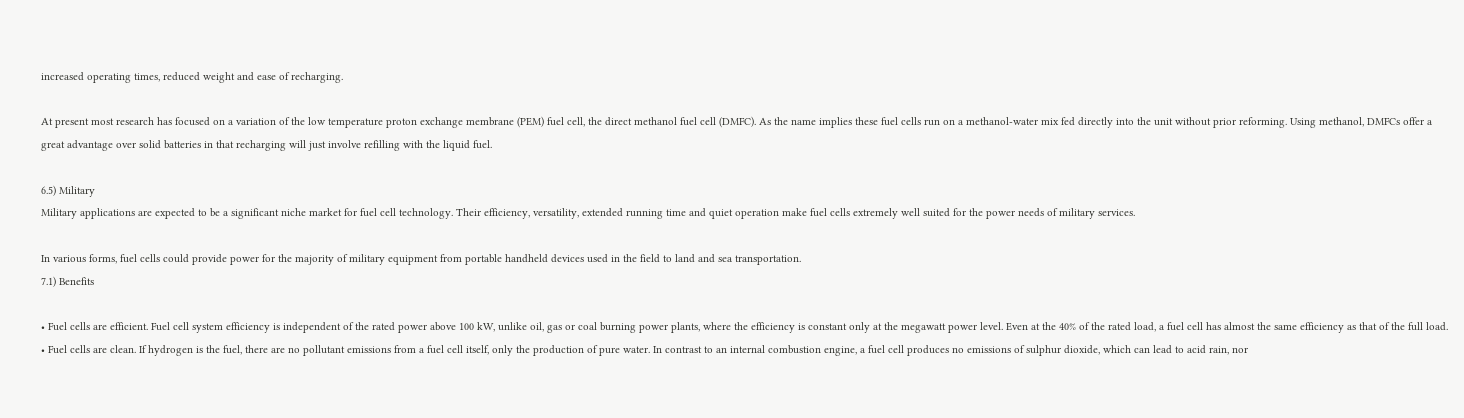increased operating times, reduced weight and ease of recharging.

At present most research has focused on a variation of the low temperature proton exchange membrane (PEM) fuel cell, the direct methanol fuel cell (DMFC). As the name implies these fuel cells run on a methanol-water mix fed directly into the unit without prior reforming. Using methanol, DMFCs offer a great advantage over solid batteries in that recharging will just involve refilling with the liquid fuel.

6.5) Military
Military applications are expected to be a significant niche market for fuel cell technology. Their efficiency, versatility, extended running time and quiet operation make fuel cells extremely well suited for the power needs of military services.

In various forms, fuel cells could provide power for the majority of military equipment from portable handheld devices used in the field to land and sea transportation.
7.1) Benefits

• Fuel cells are efficient. Fuel cell system efficiency is independent of the rated power above 100 kW, unlike oil, gas or coal burning power plants, where the efficiency is constant only at the megawatt power level. Even at the 40% of the rated load, a fuel cell has almost the same efficiency as that of the full load.
• Fuel cells are clean. If hydrogen is the fuel, there are no pollutant emissions from a fuel cell itself, only the production of pure water. In contrast to an internal combustion engine, a fuel cell produces no emissions of sulphur dioxide, which can lead to acid rain, nor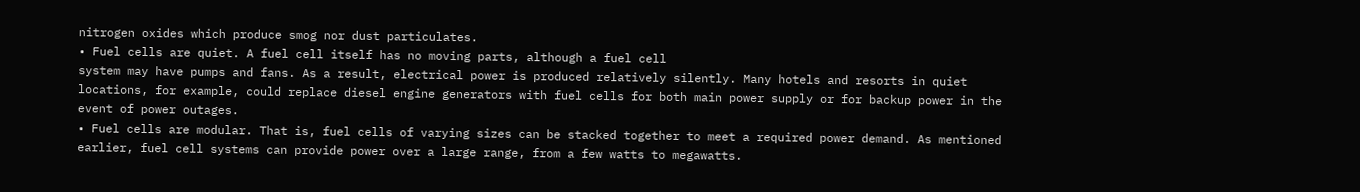nitrogen oxides which produce smog nor dust particulates.
• Fuel cells are quiet. A fuel cell itself has no moving parts, although a fuel cell
system may have pumps and fans. As a result, electrical power is produced relatively silently. Many hotels and resorts in quiet locations, for example, could replace diesel engine generators with fuel cells for both main power supply or for backup power in the event of power outages.
• Fuel cells are modular. That is, fuel cells of varying sizes can be stacked together to meet a required power demand. As mentioned earlier, fuel cell systems can provide power over a large range, from a few watts to megawatts.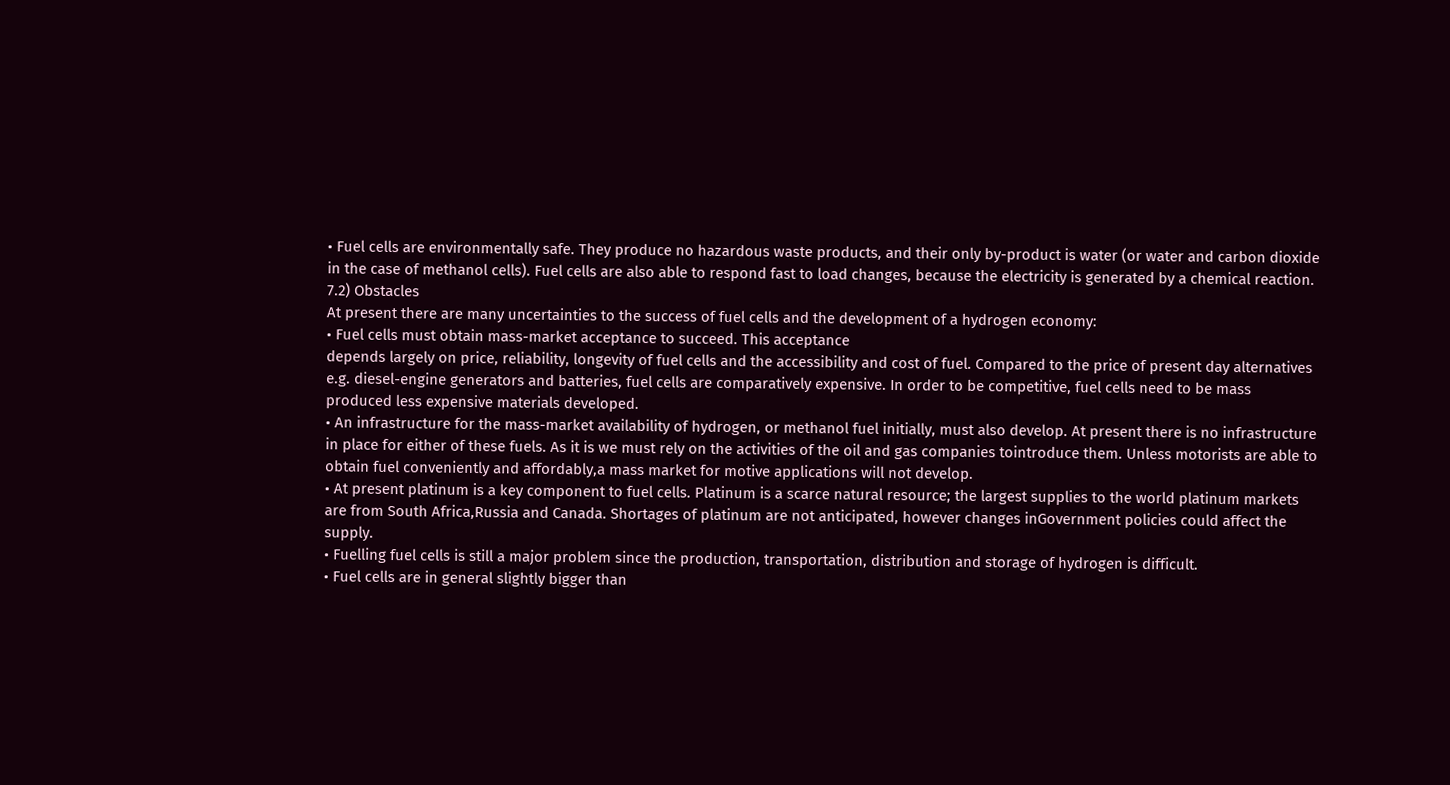• Fuel cells are environmentally safe. They produce no hazardous waste products, and their only by-product is water (or water and carbon dioxide in the case of methanol cells). Fuel cells are also able to respond fast to load changes, because the electricity is generated by a chemical reaction.
7.2) Obstacles
At present there are many uncertainties to the success of fuel cells and the development of a hydrogen economy:
• Fuel cells must obtain mass-market acceptance to succeed. This acceptance
depends largely on price, reliability, longevity of fuel cells and the accessibility and cost of fuel. Compared to the price of present day alternatives e.g. diesel-engine generators and batteries, fuel cells are comparatively expensive. In order to be competitive, fuel cells need to be mass produced less expensive materials developed.
• An infrastructure for the mass-market availability of hydrogen, or methanol fuel initially, must also develop. At present there is no infrastructure in place for either of these fuels. As it is we must rely on the activities of the oil and gas companies tointroduce them. Unless motorists are able to obtain fuel conveniently and affordably,a mass market for motive applications will not develop.
• At present platinum is a key component to fuel cells. Platinum is a scarce natural resource; the largest supplies to the world platinum markets are from South Africa,Russia and Canada. Shortages of platinum are not anticipated, however changes inGovernment policies could affect the supply.
• Fuelling fuel cells is still a major problem since the production, transportation, distribution and storage of hydrogen is difficult.
• Fuel cells are in general slightly bigger than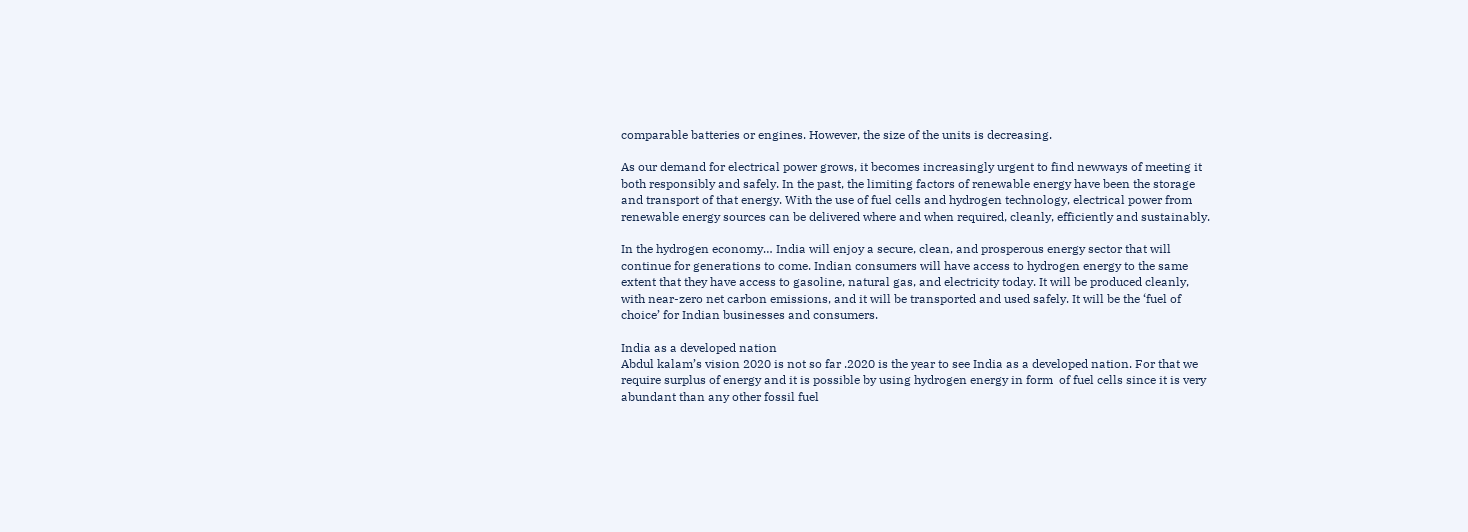comparable batteries or engines. However, the size of the units is decreasing.

As our demand for electrical power grows, it becomes increasingly urgent to find newways of meeting it both responsibly and safely. In the past, the limiting factors of renewable energy have been the storage and transport of that energy. With the use of fuel cells and hydrogen technology, electrical power from renewable energy sources can be delivered where and when required, cleanly, efficiently and sustainably.

In the hydrogen economy… India will enjoy a secure, clean, and prosperous energy sector that will continue for generations to come. Indian consumers will have access to hydrogen energy to the same extent that they have access to gasoline, natural gas, and electricity today. It will be produced cleanly, with near-zero net carbon emissions, and it will be transported and used safely. It will be the ‘fuel of choice’ for Indian businesses and consumers.

India as a developed nation
Abdul kalam’s vision 2020 is not so far .2020 is the year to see India as a developed nation. For that we require surplus of energy and it is possible by using hydrogen energy in form  of fuel cells since it is very abundant than any other fossil fuel